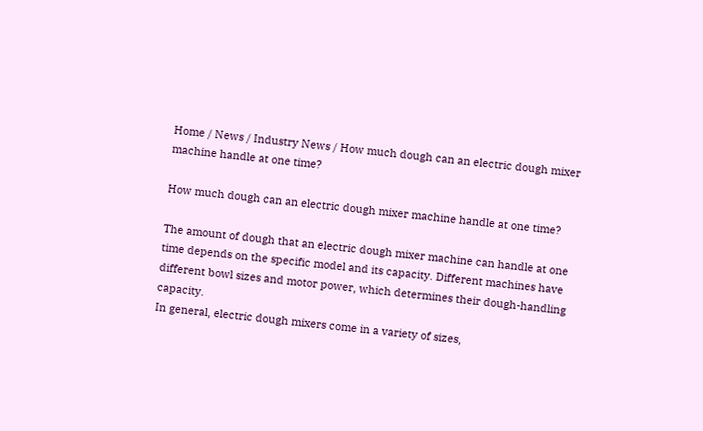Home / News / Industry News / How much dough can an electric dough mixer machine handle at one time?

How much dough can an electric dough mixer machine handle at one time?

The amount of dough that an electric dough mixer machine can handle at one time depends on the specific model and its capacity. Different machines have different bowl sizes and motor power, which determines their dough-handling capacity.
In general, electric dough mixers come in a variety of sizes,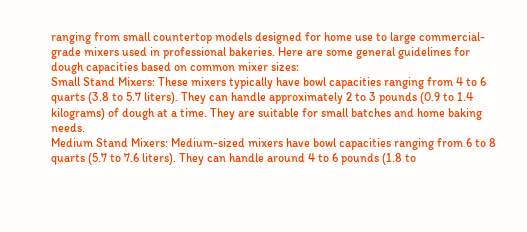ranging from small countertop models designed for home use to large commercial-grade mixers used in professional bakeries. Here are some general guidelines for dough capacities based on common mixer sizes:
Small Stand Mixers: These mixers typically have bowl capacities ranging from 4 to 6 quarts (3.8 to 5.7 liters). They can handle approximately 2 to 3 pounds (0.9 to 1.4 kilograms) of dough at a time. They are suitable for small batches and home baking needs.
Medium Stand Mixers: Medium-sized mixers have bowl capacities ranging from 6 to 8 quarts (5.7 to 7.6 liters). They can handle around 4 to 6 pounds (1.8 to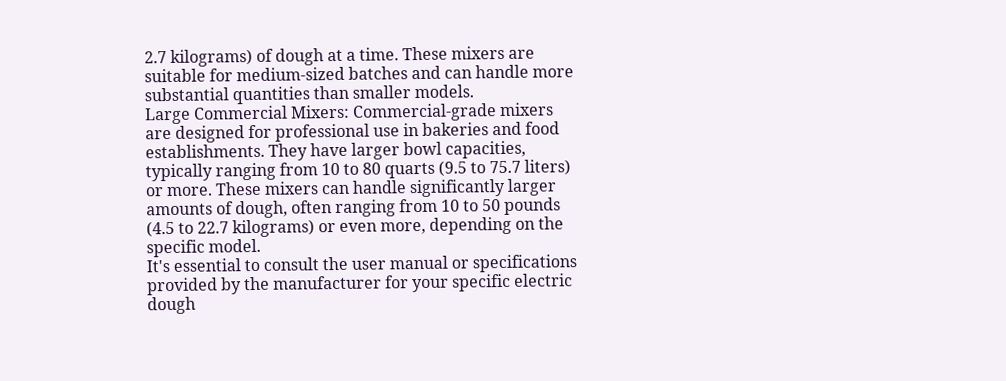2.7 kilograms) of dough at a time. These mixers are suitable for medium-sized batches and can handle more substantial quantities than smaller models.
Large Commercial Mixers: Commercial-grade mixers are designed for professional use in bakeries and food establishments. They have larger bowl capacities, typically ranging from 10 to 80 quarts (9.5 to 75.7 liters) or more. These mixers can handle significantly larger amounts of dough, often ranging from 10 to 50 pounds (4.5 to 22.7 kilograms) or even more, depending on the specific model.
It's essential to consult the user manual or specifications provided by the manufacturer for your specific electric dough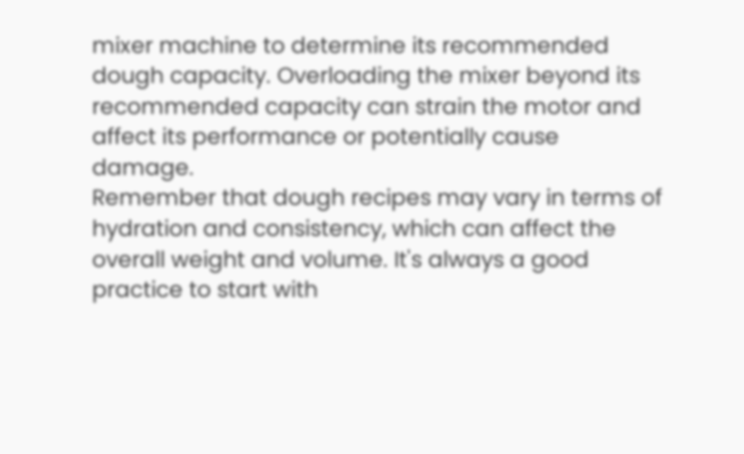mixer machine to determine its recommended dough capacity. Overloading the mixer beyond its recommended capacity can strain the motor and affect its performance or potentially cause damage.
Remember that dough recipes may vary in terms of hydration and consistency, which can affect the overall weight and volume. It's always a good practice to start with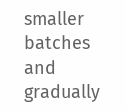smaller batches and gradually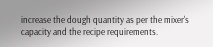increase the dough quantity as per the mixer's capacity and the recipe requirements.